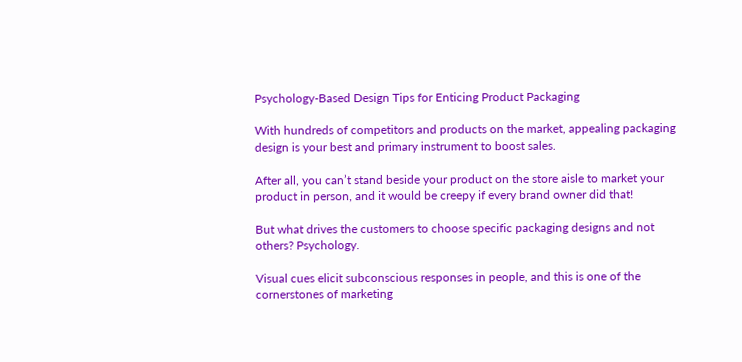Psychology-Based Design Tips for Enticing Product Packaging

With hundreds of competitors and products on the market, appealing packaging design is your best and primary instrument to boost sales.

After all, you can’t stand beside your product on the store aisle to market your product in person, and it would be creepy if every brand owner did that!

But what drives the customers to choose specific packaging designs and not others? Psychology.

Visual cues elicit subconscious responses in people, and this is one of the cornerstones of marketing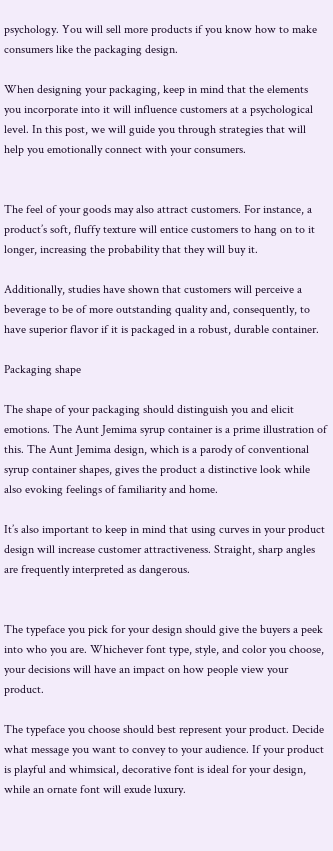psychology. You will sell more products if you know how to make consumers like the packaging design.

When designing your packaging, keep in mind that the elements you incorporate into it will influence customers at a psychological level. In this post, we will guide you through strategies that will help you emotionally connect with your consumers.


The feel of your goods may also attract customers. For instance, a product’s soft, fluffy texture will entice customers to hang on to it longer, increasing the probability that they will buy it.

Additionally, studies have shown that customers will perceive a beverage to be of more outstanding quality and, consequently, to have superior flavor if it is packaged in a robust, durable container.

Packaging shape

The shape of your packaging should distinguish you and elicit emotions. The Aunt Jemima syrup container is a prime illustration of this. The Aunt Jemima design, which is a parody of conventional syrup container shapes, gives the product a distinctive look while also evoking feelings of familiarity and home.

It’s also important to keep in mind that using curves in your product design will increase customer attractiveness. Straight, sharp angles are frequently interpreted as dangerous.


The typeface you pick for your design should give the buyers a peek into who you are. Whichever font type, style, and color you choose, your decisions will have an impact on how people view your product.

The typeface you choose should best represent your product. Decide what message you want to convey to your audience. If your product is playful and whimsical, decorative font is ideal for your design, while an ornate font will exude luxury.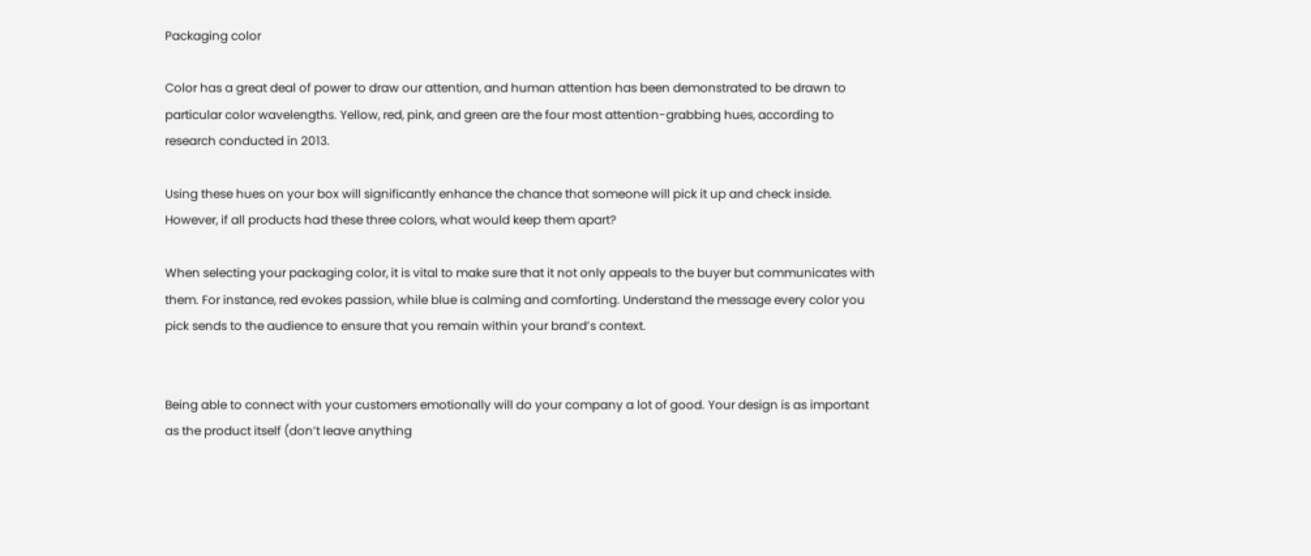Packaging color

Color has a great deal of power to draw our attention, and human attention has been demonstrated to be drawn to particular color wavelengths. Yellow, red, pink, and green are the four most attention-grabbing hues, according to research conducted in 2013.

Using these hues on your box will significantly enhance the chance that someone will pick it up and check inside. However, if all products had these three colors, what would keep them apart?

When selecting your packaging color, it is vital to make sure that it not only appeals to the buyer but communicates with them. For instance, red evokes passion, while blue is calming and comforting. Understand the message every color you pick sends to the audience to ensure that you remain within your brand’s context.


Being able to connect with your customers emotionally will do your company a lot of good. Your design is as important as the product itself (don’t leave anything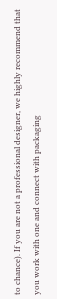to chance). If you are not a professional designer, we highly recommend that you work with one and connect with packaging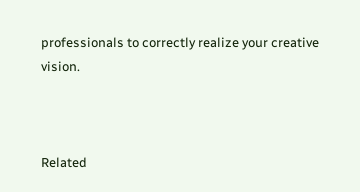professionals to correctly realize your creative vision.



Related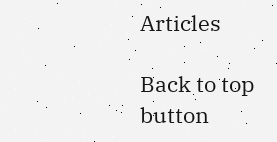Articles

Back to top button